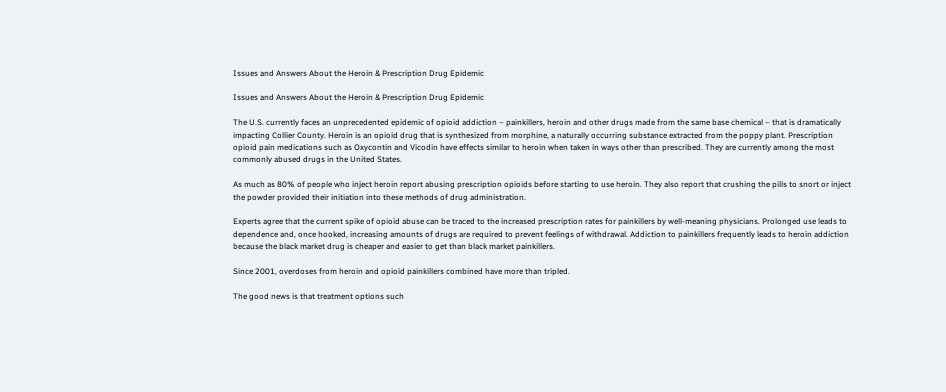Issues and Answers About the Heroin & Prescription Drug Epidemic

Issues and Answers About the Heroin & Prescription Drug Epidemic

The U.S. currently faces an unprecedented epidemic of opioid addiction – painkillers, heroin and other drugs made from the same base chemical – that is dramatically impacting Collier County. Heroin is an opioid drug that is synthesized from morphine, a naturally occurring substance extracted from the poppy plant. Prescription opioid pain medications such as Oxycontin and Vicodin have effects similar to heroin when taken in ways other than prescribed. They are currently among the most commonly abused drugs in the United States.

As much as 80% of people who inject heroin report abusing prescription opioids before starting to use heroin. They also report that crushing the pills to snort or inject the powder provided their initiation into these methods of drug administration.

Experts agree that the current spike of opioid abuse can be traced to the increased prescription rates for painkillers by well-meaning physicians. Prolonged use leads to dependence and, once hooked, increasing amounts of drugs are required to prevent feelings of withdrawal. Addiction to painkillers frequently leads to heroin addiction because the black market drug is cheaper and easier to get than black market painkillers.

Since 2001, overdoses from heroin and opioid painkillers combined have more than tripled.

The good news is that treatment options such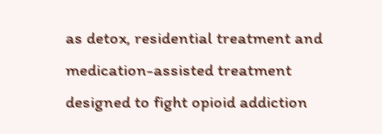as detox, residential treatment and medication-assisted treatment designed to fight opioid addiction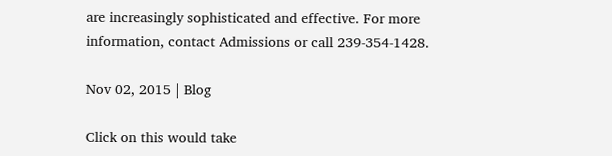are increasingly sophisticated and effective. For more information, contact Admissions or call 239-354-1428.

Nov 02, 2015 | Blog

Click on this would take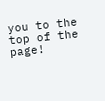you to the top of the page!